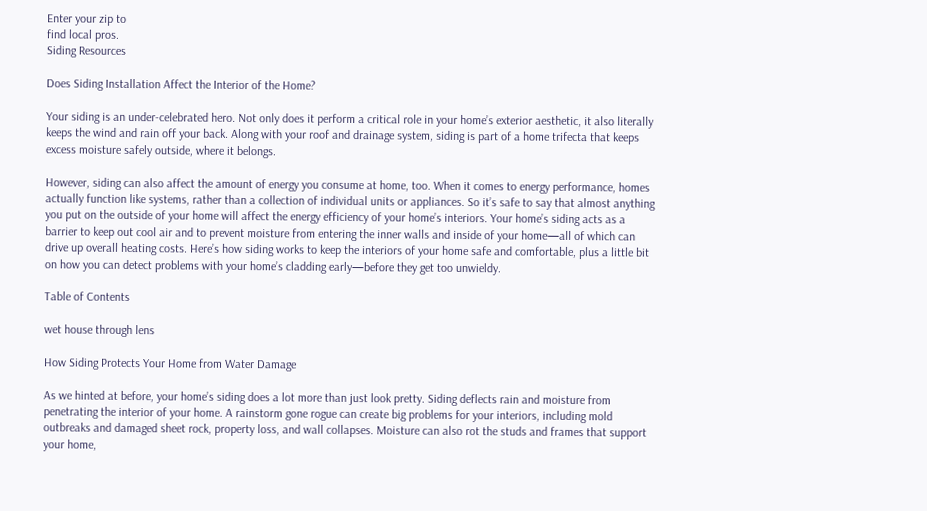Enter your zip to
find local pros.
Siding Resources

Does Siding Installation Affect the Interior of the Home?

Your siding is an under-celebrated hero. Not only does it perform a critical role in your home’s exterior aesthetic, it also literally keeps the wind and rain off your back. Along with your roof and drainage system, siding is part of a home trifecta that keeps excess moisture safely outside, where it belongs.

However, siding can also affect the amount of energy you consume at home, too. When it comes to energy performance, homes actually function like systems, rather than a collection of individual units or appliances. So it’s safe to say that almost anything you put on the outside of your home will affect the energy efficiency of your home’s interiors. Your home’s siding acts as a barrier to keep out cool air and to prevent moisture from entering the inner walls and inside of your home—all of which can drive up overall heating costs. Here’s how siding works to keep the interiors of your home safe and comfortable, plus a little bit on how you can detect problems with your home’s cladding early—before they get too unwieldy.

Table of Contents

wet house through lens

How Siding Protects Your Home from Water Damage

As we hinted at before, your home’s siding does a lot more than just look pretty. Siding deflects rain and moisture from penetrating the interior of your home. A rainstorm gone rogue can create big problems for your interiors, including mold outbreaks and damaged sheet rock, property loss, and wall collapses. Moisture can also rot the studs and frames that support your home,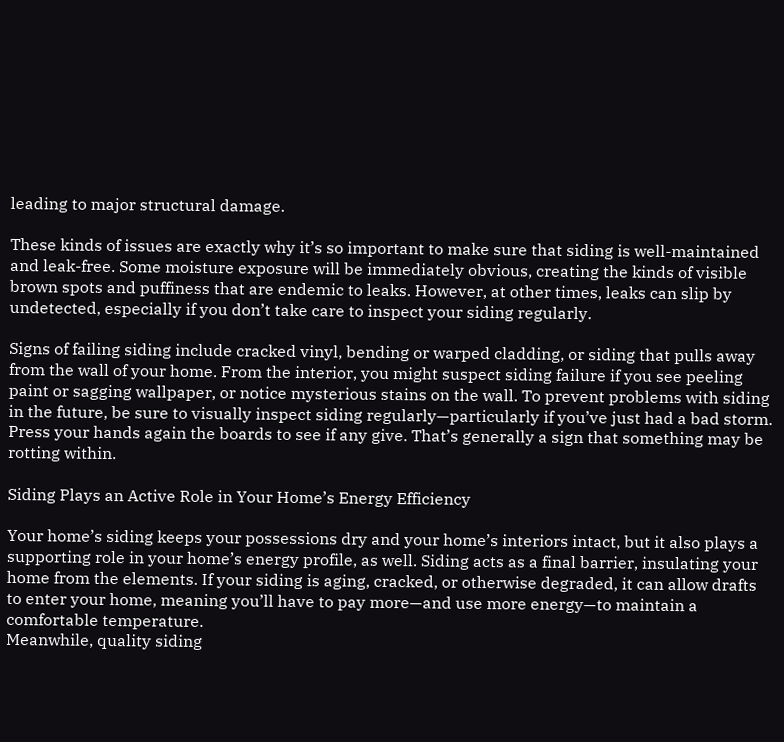leading to major structural damage.

These kinds of issues are exactly why it’s so important to make sure that siding is well-maintained and leak-free. Some moisture exposure will be immediately obvious, creating the kinds of visible brown spots and puffiness that are endemic to leaks. However, at other times, leaks can slip by undetected, especially if you don’t take care to inspect your siding regularly.

Signs of failing siding include cracked vinyl, bending or warped cladding, or siding that pulls away from the wall of your home. From the interior, you might suspect siding failure if you see peeling paint or sagging wallpaper, or notice mysterious stains on the wall. To prevent problems with siding in the future, be sure to visually inspect siding regularly—particularly if you’ve just had a bad storm. Press your hands again the boards to see if any give. That’s generally a sign that something may be rotting within.

Siding Plays an Active Role in Your Home’s Energy Efficiency

Your home’s siding keeps your possessions dry and your home’s interiors intact, but it also plays a supporting role in your home’s energy profile, as well. Siding acts as a final barrier, insulating your home from the elements. If your siding is aging, cracked, or otherwise degraded, it can allow drafts to enter your home, meaning you’ll have to pay more—and use more energy—to maintain a comfortable temperature.
Meanwhile, quality siding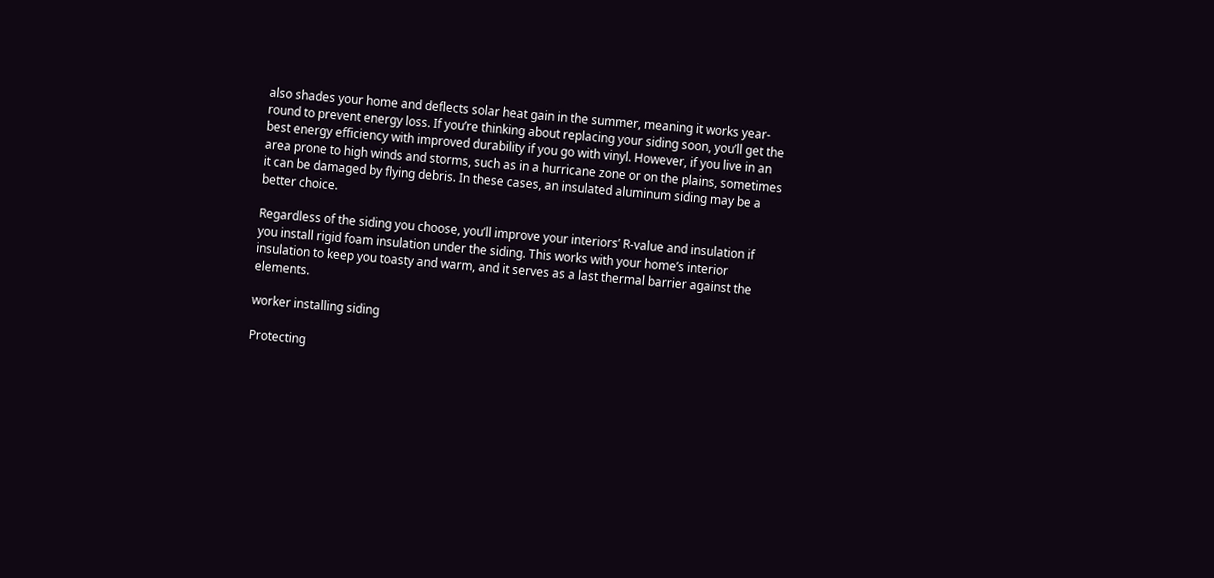also shades your home and deflects solar heat gain in the summer, meaning it works year-round to prevent energy loss. If you’re thinking about replacing your siding soon, you’ll get the best energy efficiency with improved durability if you go with vinyl. However, if you live in an area prone to high winds and storms, such as in a hurricane zone or on the plains, sometimes it can be damaged by flying debris. In these cases, an insulated aluminum siding may be a better choice.

Regardless of the siding you choose, you’ll improve your interiors’ R-value and insulation if you install rigid foam insulation under the siding. This works with your home’s interior insulation to keep you toasty and warm, and it serves as a last thermal barrier against the elements.

worker installing siding

Protecting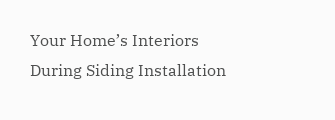Your Home’s Interiors During Siding Installation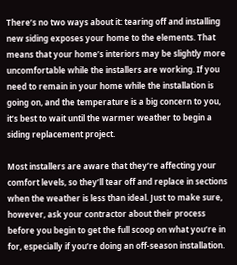There’s no two ways about it: tearing off and installing new siding exposes your home to the elements. That means that your home’s interiors may be slightly more uncomfortable while the installers are working. If you need to remain in your home while the installation is going on, and the temperature is a big concern to you, it’s best to wait until the warmer weather to begin a siding replacement project.

Most installers are aware that they’re affecting your comfort levels, so they’ll tear off and replace in sections when the weather is less than ideal. Just to make sure, however, ask your contractor about their process before you begin to get the full scoop on what you’re in for, especially if you’re doing an off-season installation.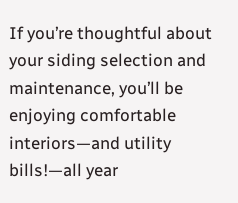If you’re thoughtful about your siding selection and maintenance, you’ll be enjoying comfortable interiors—and utility bills!—all year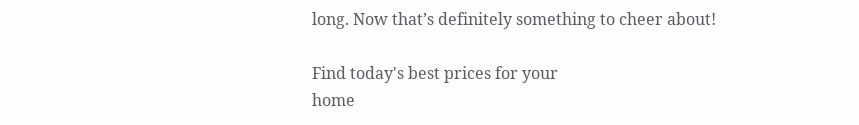long. Now that’s definitely something to cheer about!

Find today's best prices for your
home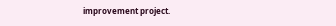improvement project.